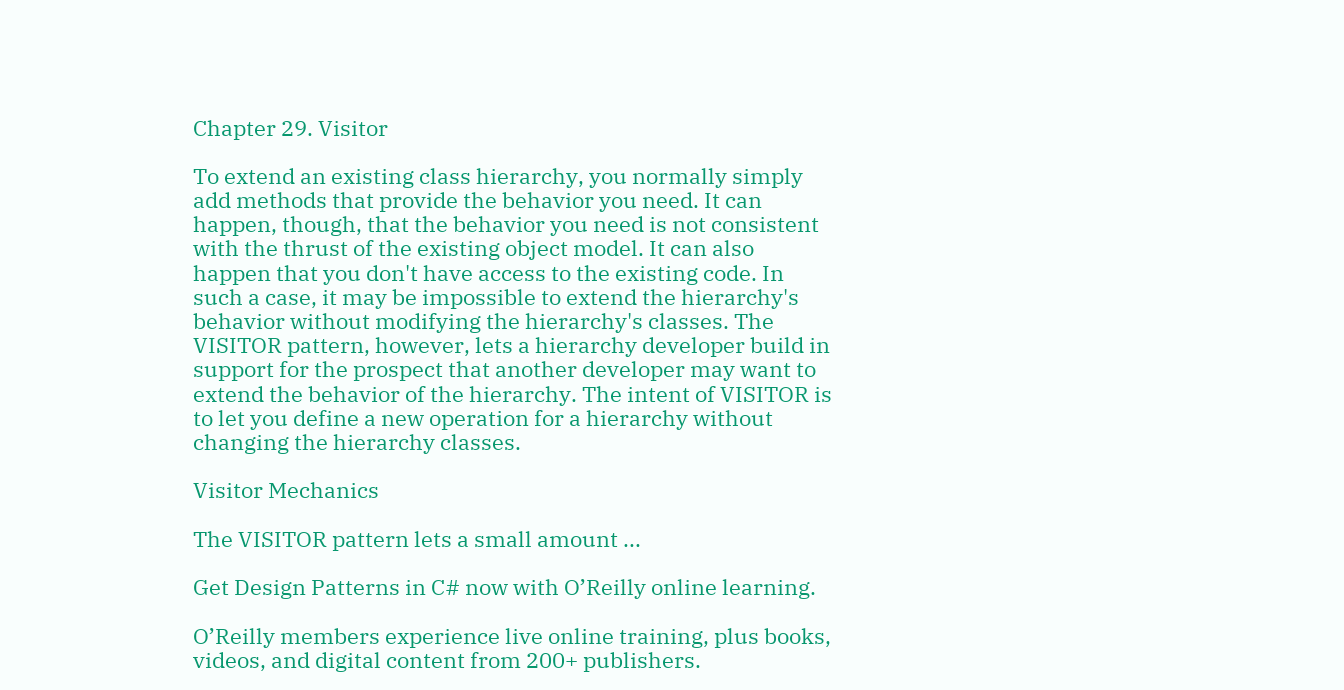Chapter 29. Visitor

To extend an existing class hierarchy, you normally simply add methods that provide the behavior you need. It can happen, though, that the behavior you need is not consistent with the thrust of the existing object model. It can also happen that you don't have access to the existing code. In such a case, it may be impossible to extend the hierarchy's behavior without modifying the hierarchy's classes. The VISITOR pattern, however, lets a hierarchy developer build in support for the prospect that another developer may want to extend the behavior of the hierarchy. The intent of VISITOR is to let you define a new operation for a hierarchy without changing the hierarchy classes.

Visitor Mechanics

The VISITOR pattern lets a small amount ...

Get Design Patterns in C# now with O’Reilly online learning.

O’Reilly members experience live online training, plus books, videos, and digital content from 200+ publishers.